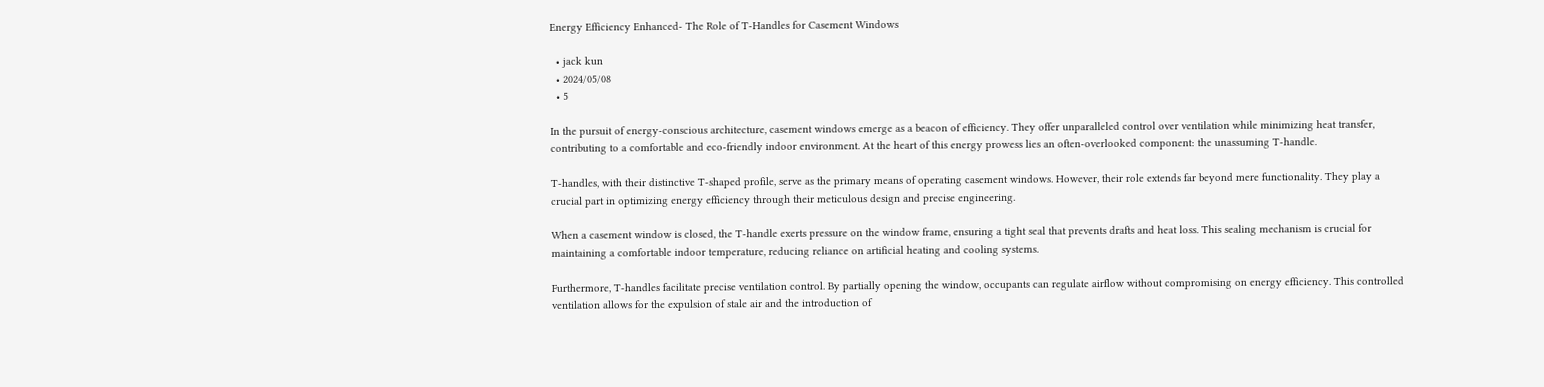Energy Efficiency Enhanced- The Role of T-Handles for Casement Windows

  • jack kun
  • 2024/05/08
  • 5

In the pursuit of energy-conscious architecture, casement windows emerge as a beacon of efficiency. They offer unparalleled control over ventilation while minimizing heat transfer, contributing to a comfortable and eco-friendly indoor environment. At the heart of this energy prowess lies an often-overlooked component: the unassuming T-handle.

T-handles, with their distinctive T-shaped profile, serve as the primary means of operating casement windows. However, their role extends far beyond mere functionality. They play a crucial part in optimizing energy efficiency through their meticulous design and precise engineering.

When a casement window is closed, the T-handle exerts pressure on the window frame, ensuring a tight seal that prevents drafts and heat loss. This sealing mechanism is crucial for maintaining a comfortable indoor temperature, reducing reliance on artificial heating and cooling systems.

Furthermore, T-handles facilitate precise ventilation control. By partially opening the window, occupants can regulate airflow without compromising on energy efficiency. This controlled ventilation allows for the expulsion of stale air and the introduction of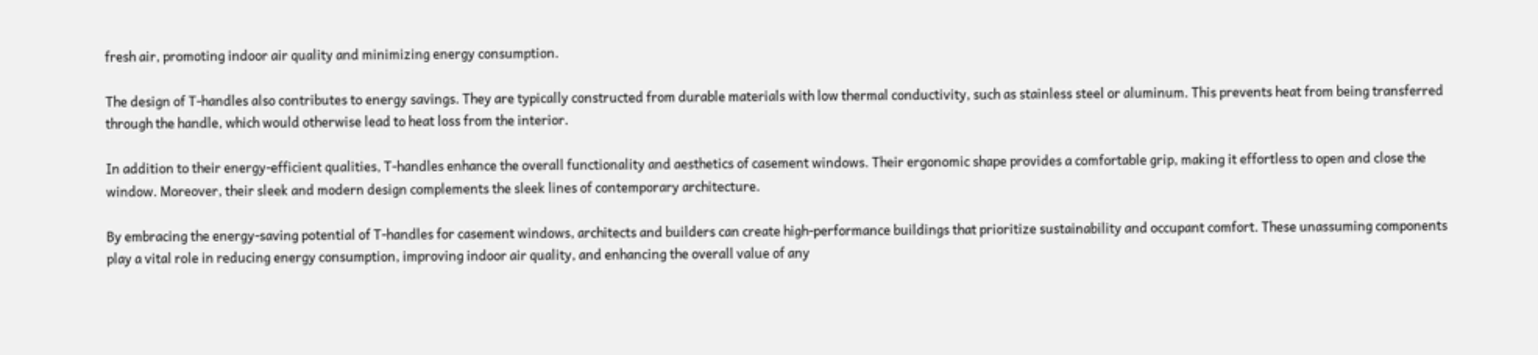fresh air, promoting indoor air quality and minimizing energy consumption.

The design of T-handles also contributes to energy savings. They are typically constructed from durable materials with low thermal conductivity, such as stainless steel or aluminum. This prevents heat from being transferred through the handle, which would otherwise lead to heat loss from the interior.

In addition to their energy-efficient qualities, T-handles enhance the overall functionality and aesthetics of casement windows. Their ergonomic shape provides a comfortable grip, making it effortless to open and close the window. Moreover, their sleek and modern design complements the sleek lines of contemporary architecture.

By embracing the energy-saving potential of T-handles for casement windows, architects and builders can create high-performance buildings that prioritize sustainability and occupant comfort. These unassuming components play a vital role in reducing energy consumption, improving indoor air quality, and enhancing the overall value of any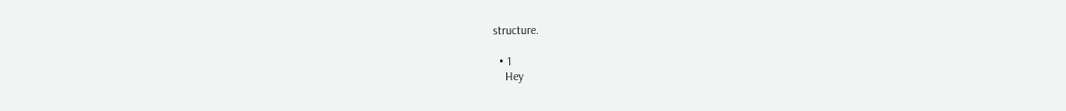structure.

  • 1
    Hey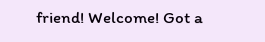friend! Welcome! Got a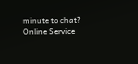minute to chat?
Online Service